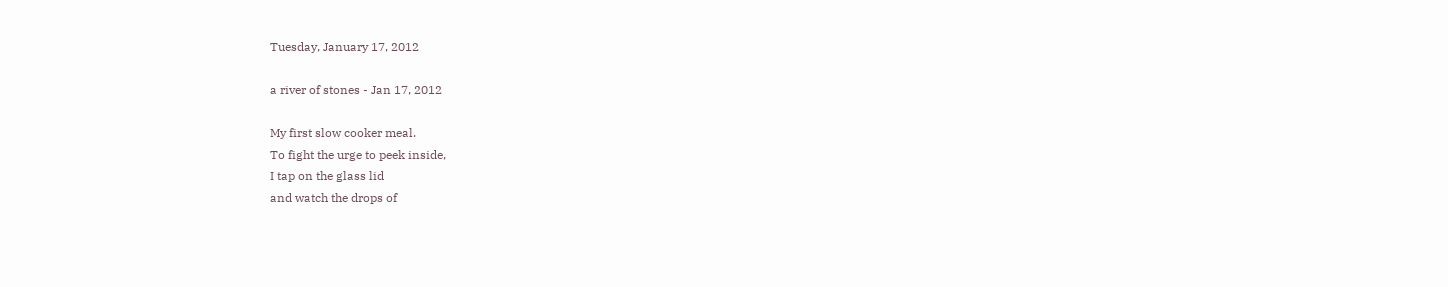Tuesday, January 17, 2012

a river of stones - Jan 17, 2012

My first slow cooker meal.
To fight the urge to peek inside,
I tap on the glass lid
and watch the drops of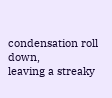condensation roll down,
leaving a streaky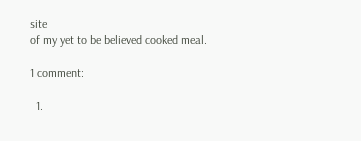site
of my yet to be believed cooked meal.

1 comment:

  1.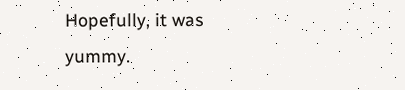Hopefully, it was yummy.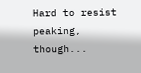Hard to resist peaking, though...